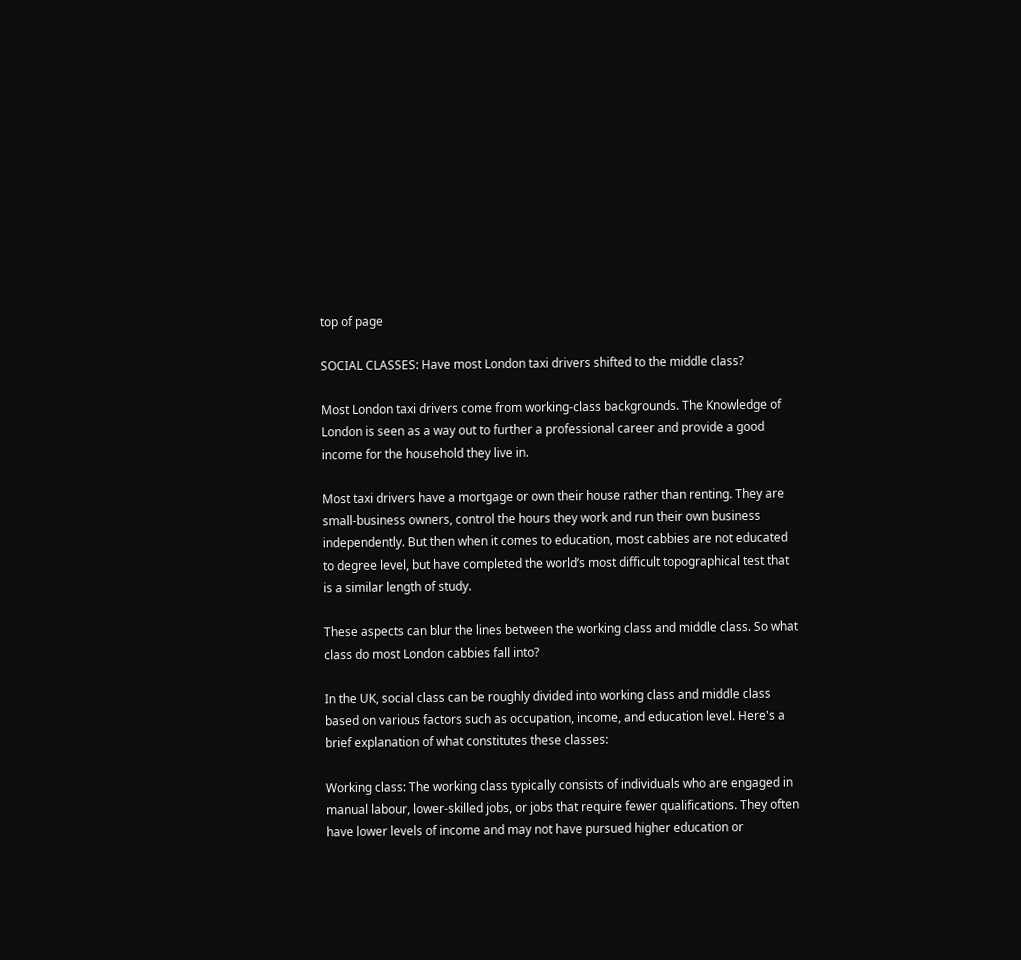top of page

SOCIAL CLASSES: Have most London taxi drivers shifted to the middle class?

Most London taxi drivers come from working-class backgrounds. The Knowledge of London is seen as a way out to further a professional career and provide a good income for the household they live in.

Most taxi drivers have a mortgage or own their house rather than renting. They are small-business owners, control the hours they work and run their own business independently. But then when it comes to education, most cabbies are not educated to degree level, but have completed the world’s most difficult topographical test that is a similar length of study.

These aspects can blur the lines between the working class and middle class. So what class do most London cabbies fall into?

In the UK, social class can be roughly divided into working class and middle class based on various factors such as occupation, income, and education level. Here's a brief explanation of what constitutes these classes:

Working class: The working class typically consists of individuals who are engaged in manual labour, lower-skilled jobs, or jobs that require fewer qualifications. They often have lower levels of income and may not have pursued higher education or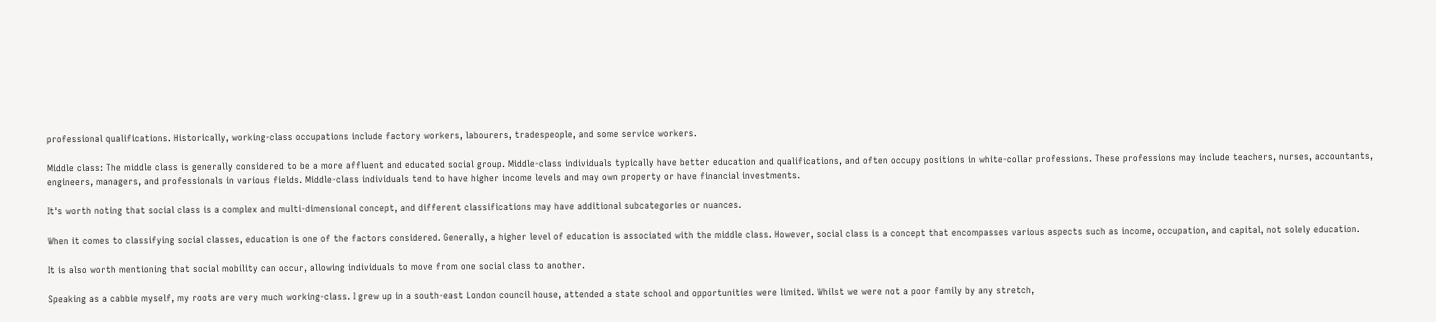professional qualifications. Historically, working-class occupations include factory workers, labourers, tradespeople, and some service workers.

Middle class: The middle class is generally considered to be a more affluent and educated social group. Middle-class individuals typically have better education and qualifications, and often occupy positions in white-collar professions. These professions may include teachers, nurses, accountants, engineers, managers, and professionals in various fields. Middle-class individuals tend to have higher income levels and may own property or have financial investments.

It's worth noting that social class is a complex and multi-dimensional concept, and different classifications may have additional subcategories or nuances.

When it comes to classifying social classes, education is one of the factors considered. Generally, a higher level of education is associated with the middle class. However, social class is a concept that encompasses various aspects such as income, occupation, and capital, not solely education.

It is also worth mentioning that social mobility can occur, allowing individuals to move from one social class to another.

Speaking as a cabbie myself, my roots are very much working-class. I grew up in a south-east London council house, attended a state school and opportunities were limited. Whilst we were not a poor family by any stretch,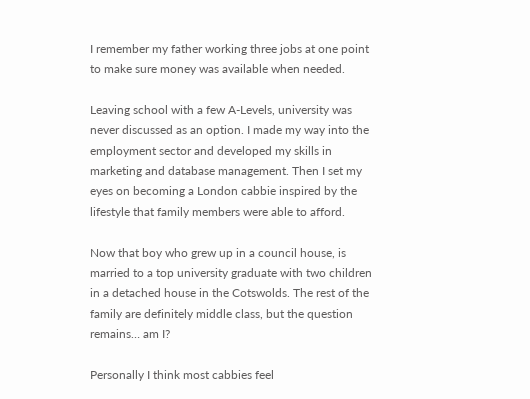I remember my father working three jobs at one point to make sure money was available when needed.

Leaving school with a few A-Levels, university was never discussed as an option. I made my way into the employment sector and developed my skills in marketing and database management. Then I set my eyes on becoming a London cabbie inspired by the lifestyle that family members were able to afford.

Now that boy who grew up in a council house, is married to a top university graduate with two children in a detached house in the Cotswolds. The rest of the family are definitely middle class, but the question remains… am I?

Personally I think most cabbies feel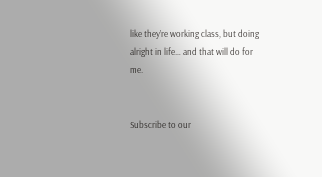like they’re working class, but doing alright in life… and that will do for me.


Subscribe to our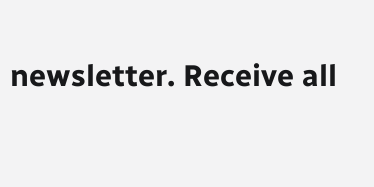newsletter. Receive all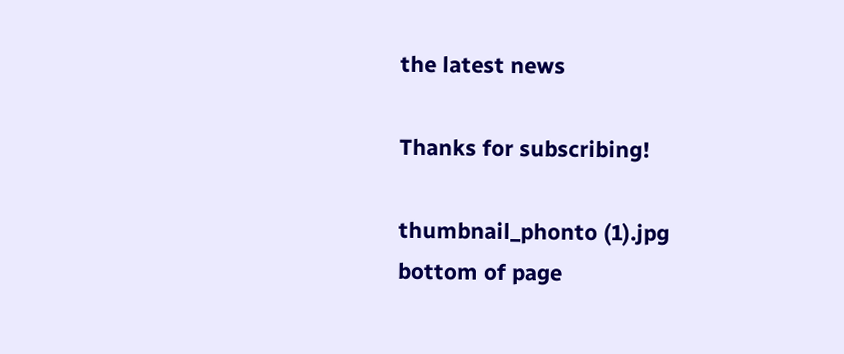the latest news

Thanks for subscribing!

thumbnail_phonto (1).jpg
bottom of page